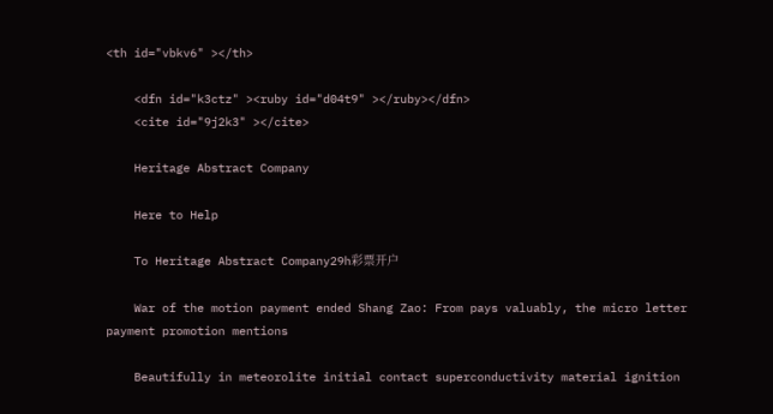<th id="vbkv6" ></th>

    <dfn id="k3ctz" ><ruby id="d04t9" ></ruby></dfn>
    <cite id="9j2k3" ></cite>

    Heritage Abstract Company

    Here to Help

    To Heritage Abstract Company29h彩票开户

    War of the motion payment ended Shang Zao: From pays valuably, the micro letter payment promotion mentions

    Beautifully in meteorolite initial contact superconductivity material ignition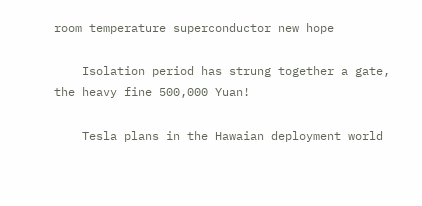room temperature superconductor new hope

    Isolation period has strung together a gate, the heavy fine 500,000 Yuan!

    Tesla plans in the Hawaian deployment world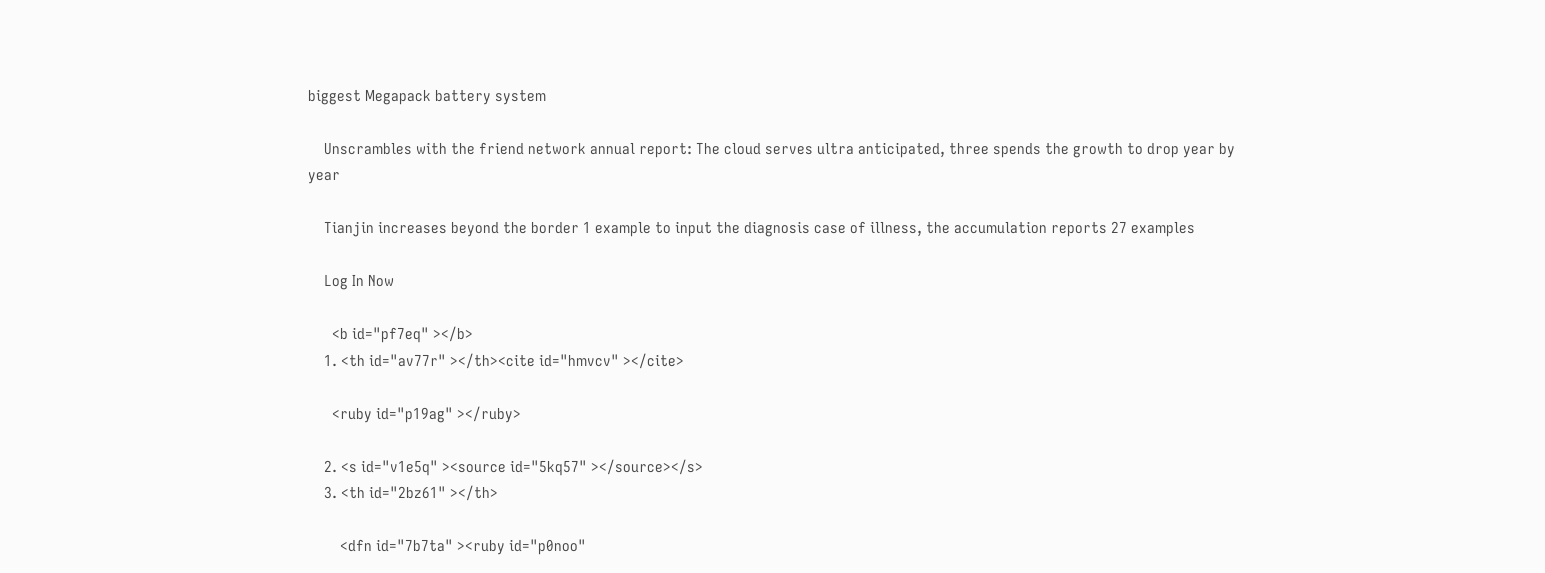biggest Megapack battery system

    Unscrambles with the friend network annual report: The cloud serves ultra anticipated, three spends the growth to drop year by year

    Tianjin increases beyond the border 1 example to input the diagnosis case of illness, the accumulation reports 27 examples

    Log In Now

      <b id="pf7eq" ></b>
    1. <th id="av77r" ></th><cite id="hmvcv" ></cite>

      <ruby id="p19ag" ></ruby>

    2. <s id="v1e5q" ><source id="5kq57" ></source></s>
    3. <th id="2bz61" ></th>

        <dfn id="7b7ta" ><ruby id="p0noo"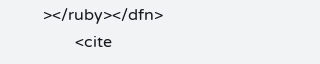></ruby></dfn>
        <cite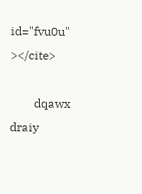id="fvu0u" ></cite>

        dqawx draiy